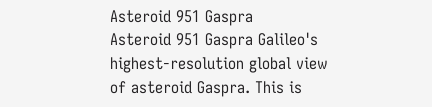Asteroid 951 Gaspra
Asteroid 951 Gaspra Galileo's highest-resolution global view of asteroid Gaspra. This is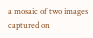a mosaic of two images captured on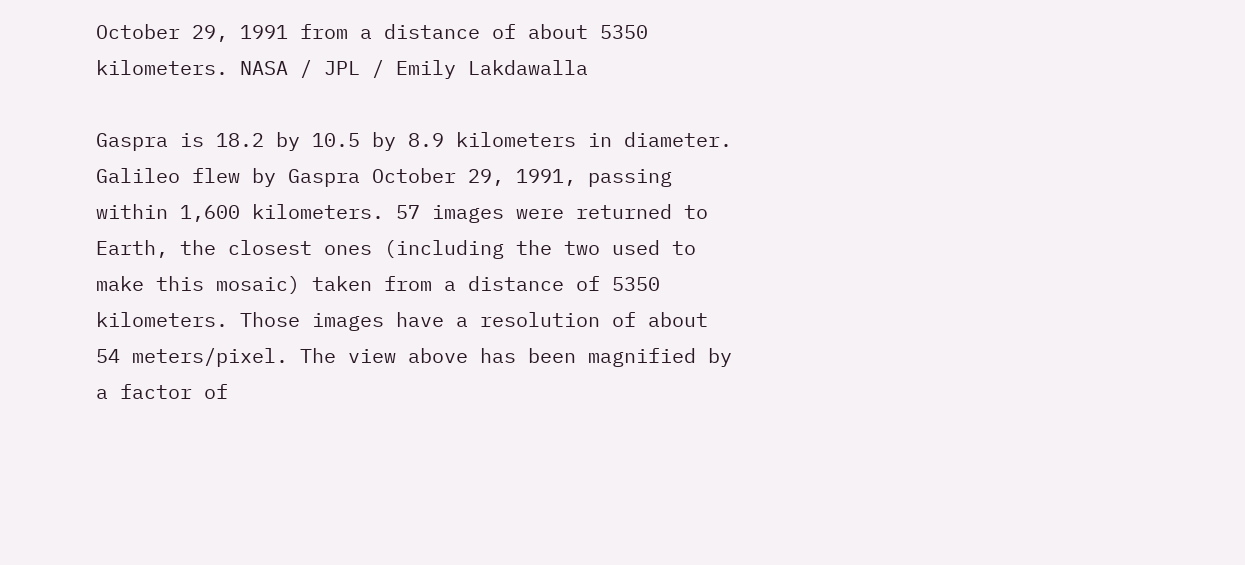October 29, 1991 from a distance of about 5350 kilometers. NASA / JPL / Emily Lakdawalla

Gaspra is 18.2 by 10.5 by 8.9 kilometers in diameter. Galileo flew by Gaspra October 29, 1991, passing within 1,600 kilometers. 57 images were returned to Earth, the closest ones (including the two used to make this mosaic) taken from a distance of 5350 kilometers. Those images have a resolution of about 54 meters/pixel. The view above has been magnified by a factor of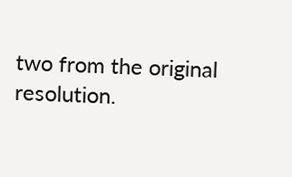two from the original resolution.